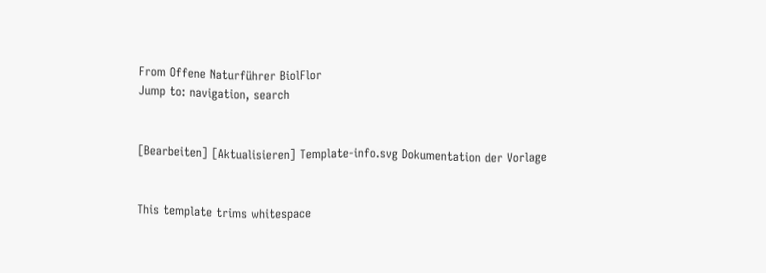From Offene Naturführer BiolFlor
Jump to: navigation, search


[Bearbeiten] [Aktualisieren] Template-info.svg Dokumentation der Vorlage


This template trims whitespace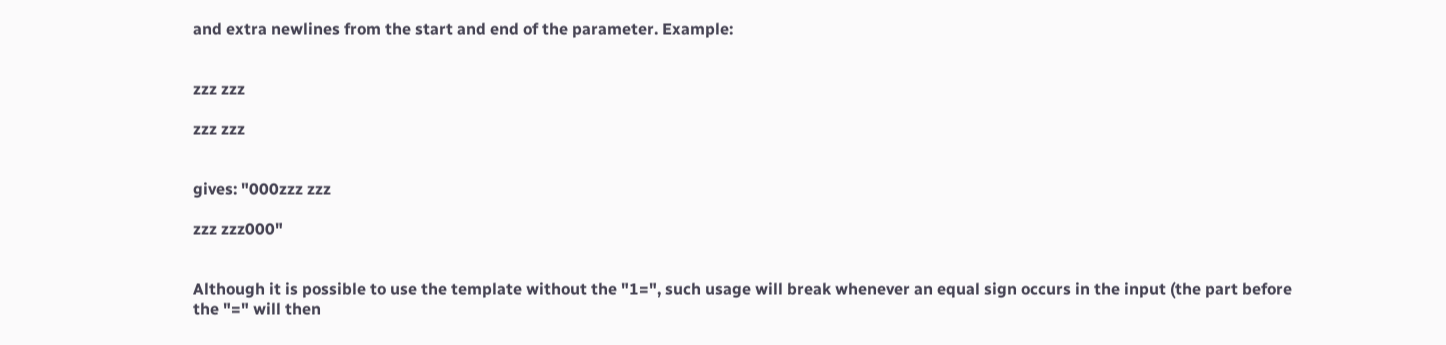and extra newlines from the start and end of the parameter. Example:


zzz zzz

zzz zzz


gives: "000zzz zzz

zzz zzz000"


Although it is possible to use the template without the "1=", such usage will break whenever an equal sign occurs in the input (the part before the "=" will then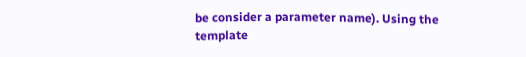be consider a parameter name). Using the template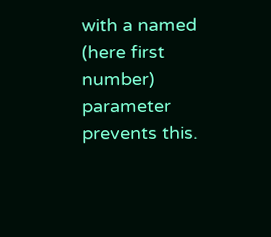with a named (here first number) parameter prevents this.